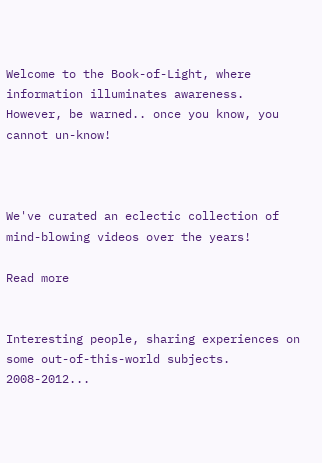Welcome to the Book-of-Light, where information illuminates awareness. However, be warned.. once you know, you cannot un-know!



We've curated an eclectic collection of mind-blowing videos over the years!

Read more


Interesting people, sharing experiences on some out-of-this-world subjects. 2008-2012...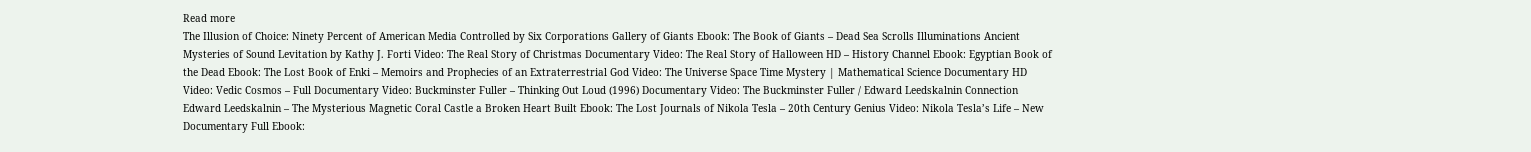Read more
The Illusion of Choice: Ninety Percent of American Media Controlled by Six Corporations Gallery of Giants Ebook: The Book of Giants – Dead Sea Scrolls Illuminations Ancient Mysteries of Sound Levitation by Kathy J. Forti Video: The Real Story of Christmas Documentary Video: The Real Story of Halloween HD – History Channel Ebook: Egyptian Book of the Dead Ebook: The Lost Book of Enki – Memoirs and Prophecies of an Extraterrestrial God Video: The Universe Space Time Mystery | Mathematical Science Documentary HD Video: Vedic Cosmos – Full Documentary Video: Buckminster Fuller – Thinking Out Loud (1996) Documentary Video: The Buckminster Fuller / Edward Leedskalnin Connection Edward Leedskalnin – The Mysterious Magnetic Coral Castle a Broken Heart Built Ebook: The Lost Journals of Nikola Tesla – 20th Century Genius Video: Nikola Tesla’s Life – New Documentary Full Ebook: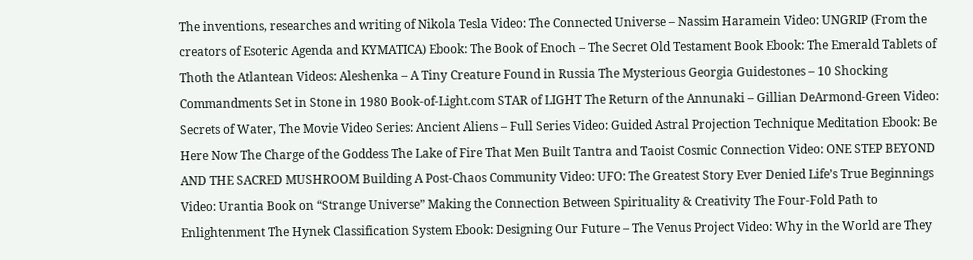The inventions, researches and writing of Nikola Tesla Video: The Connected Universe – Nassim Haramein Video: UNGRIP (From the creators of Esoteric Agenda and KYMATICA) Ebook: The Book of Enoch – The Secret Old Testament Book Ebook: The Emerald Tablets of Thoth the Atlantean Videos: Aleshenka – A Tiny Creature Found in Russia The Mysterious Georgia Guidestones – 10 Shocking Commandments Set in Stone in 1980 Book-of-Light.com STAR of LIGHT The Return of the Annunaki – Gillian DeArmond-Green Video: Secrets of Water, The Movie Video Series: Ancient Aliens – Full Series Video: Guided Astral Projection Technique Meditation Ebook: Be Here Now The Charge of the Goddess The Lake of Fire That Men Built Tantra and Taoist Cosmic Connection Video: ONE STEP BEYOND AND THE SACRED MUSHROOM Building A Post-Chaos Community Video: UFO: The Greatest Story Ever Denied Life’s True Beginnings Video: Urantia Book on “Strange Universe” Making the Connection Between Spirituality & Creativity The Four-Fold Path to Enlightenment The Hynek Classification System Ebook: Designing Our Future – The Venus Project Video: Why in the World are They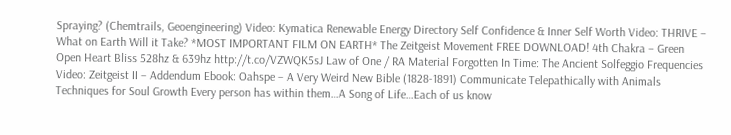Spraying? (Chemtrails, Geoengineering) Video: Kymatica Renewable Energy Directory Self Confidence & Inner Self Worth Video: THRIVE – What on Earth Will it Take? *MOST IMPORTANT FILM ON EARTH* The Zeitgeist Movement FREE DOWNLOAD! 4th Chakra – Green Open Heart Bliss 528hz & 639hz http://t.co/VZWQK5sJ Law of One / RA Material Forgotten In Time: The Ancient Solfeggio Frequencies Video: Zeitgeist II – Addendum Ebook: Oahspe – A Very Weird New Bible (1828-1891) Communicate Telepathically with Animals Techniques for Soul Growth Every person has within them…A Song of Life…Each of us know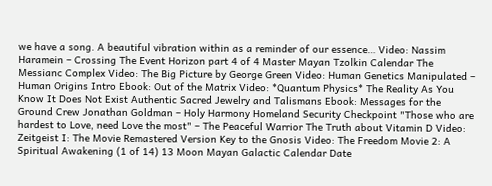we have a song. A beautiful vibration within as a reminder of our essence… Video: Nassim Haramein – Crossing The Event Horizon part 4 of 4 Master Mayan Tzolkin Calendar The Messianc Complex Video: The Big Picture by George Green Video: Human Genetics Manipulated – Human Origins Intro Ebook: Out of the Matrix Video: *Quantum Physics* The Reality As You Know It Does Not Exist Authentic Sacred Jewelry and Talismans Ebook: Messages for the Ground Crew Jonathan Goldman – Holy Harmony Homeland Security Checkpoint "Those who are hardest to Love, need Love the most" – The Peaceful Warrior The Truth about Vitamin D Video: Zeitgeist I: The Movie Remastered Version Key to the Gnosis Video: The Freedom Movie 2: A Spiritual Awakening (1 of 14) 13 Moon Mayan Galactic Calendar Date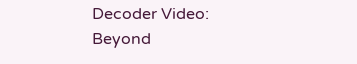Decoder Video: Beyond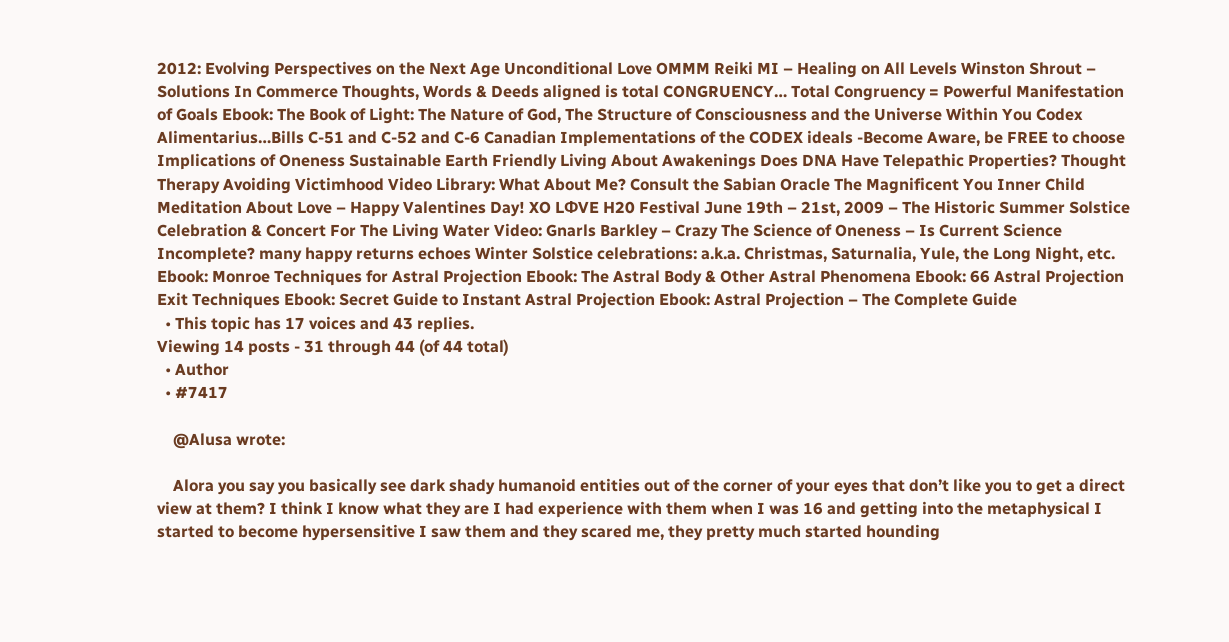2012: Evolving Perspectives on the Next Age Unconditional Love OMMM Reiki MI – Healing on All Levels Winston Shrout – Solutions In Commerce Thoughts, Words & Deeds aligned is total CONGRUENCY… Total Congruency = Powerful Manifestation of Goals Ebook: The Book of Light: The Nature of God, The Structure of Consciousness and the Universe Within You Codex Alimentarius…Bills C-51 and C-52 and C-6 Canadian Implementations of the CODEX ideals -Become Aware, be FREE to choose Implications of Oneness Sustainable Earth Friendly Living About Awakenings Does DNA Have Telepathic Properties? Thought Therapy Avoiding Victimhood Video Library: What About Me? Consult the Sabian Oracle The Magnificent You Inner Child Meditation About Love – Happy Valentines Day! XO LΦVE H20 Festival June 19th – 21st, 2009 – The Historic Summer Solstice Celebration & Concert For The Living Water Video: Gnarls Barkley – Crazy The Science of Oneness – Is Current Science Incomplete? many happy returns echoes Winter Solstice celebrations: a.k.a. Christmas, Saturnalia, Yule, the Long Night, etc. Ebook: Monroe Techniques for Astral Projection Ebook: The Astral Body & Other Astral Phenomena Ebook: 66 Astral Projection Exit Techniques Ebook: Secret Guide to Instant Astral Projection Ebook: Astral Projection – The Complete Guide
  • This topic has 17 voices and 43 replies.
Viewing 14 posts - 31 through 44 (of 44 total)
  • Author
  • #7417

    @Alusa wrote:

    Alora you say you basically see dark shady humanoid entities out of the corner of your eyes that don’t like you to get a direct view at them? I think I know what they are I had experience with them when I was 16 and getting into the metaphysical I started to become hypersensitive I saw them and they scared me, they pretty much started hounding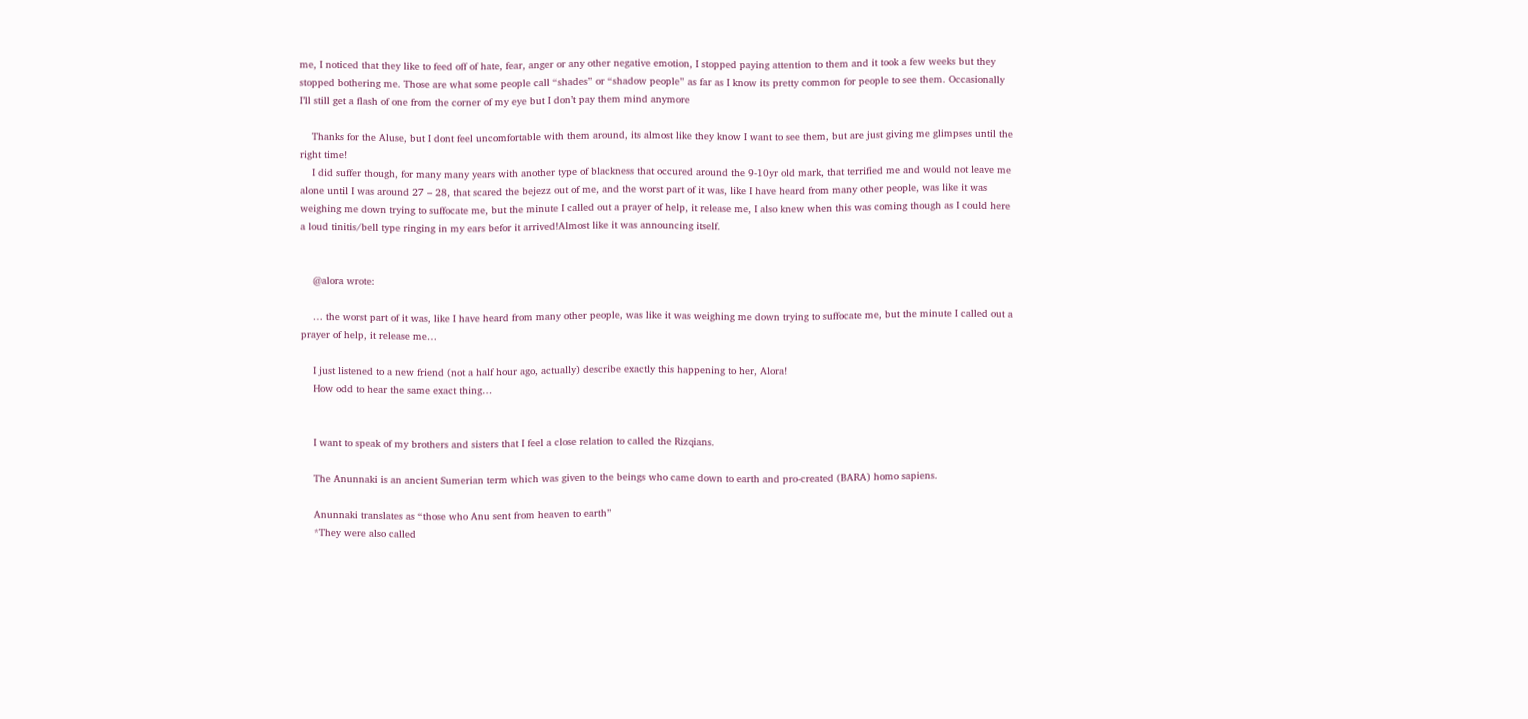me, I noticed that they like to feed off of hate, fear, anger or any other negative emotion, I stopped paying attention to them and it took a few weeks but they stopped bothering me. Those are what some people call “shades” or “shadow people” as far as I know its pretty common for people to see them. Occasionally I’ll still get a flash of one from the corner of my eye but I don’t pay them mind anymore

    Thanks for the Aluse, but I dont feel uncomfortable with them around, its almost like they know I want to see them, but are just giving me glimpses until the right time!
    I did suffer though, for many many years with another type of blackness that occured around the 9-10yr old mark, that terrified me and would not leave me alone until I was around 27 – 28, that scared the bejezz out of me, and the worst part of it was, like I have heard from many other people, was like it was weighing me down trying to suffocate me, but the minute I called out a prayer of help, it release me, I also knew when this was coming though as I could here a loud tinitis/bell type ringing in my ears befor it arrived!Almost like it was announcing itself.


    @alora wrote:

    … the worst part of it was, like I have heard from many other people, was like it was weighing me down trying to suffocate me, but the minute I called out a prayer of help, it release me…

    I just listened to a new friend (not a half hour ago, actually) describe exactly this happening to her, Alora!
    How odd to hear the same exact thing…


    I want to speak of my brothers and sisters that I feel a close relation to called the Rizqians.

    The Anunnaki is an ancient Sumerian term which was given to the beings who came down to earth and pro-created (BARA) homo sapiens.

    Anunnaki translates as “those who Anu sent from heaven to earth”
    *They were also called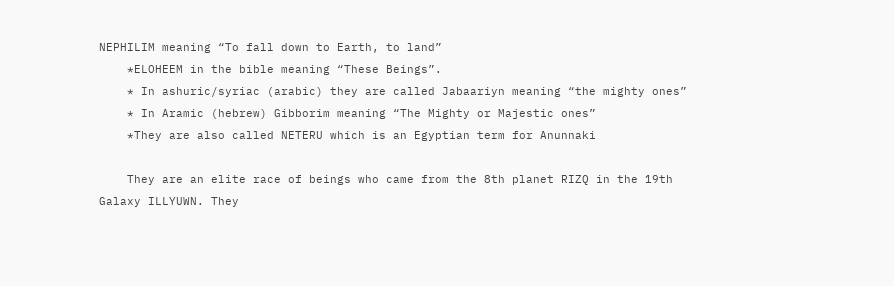NEPHILIM meaning “To fall down to Earth, to land”
    *ELOHEEM in the bible meaning “These Beings”.
    * In ashuric/syriac (arabic) they are called Jabaariyn meaning “the mighty ones”
    * In Aramic (hebrew) Gibborim meaning “The Mighty or Majestic ones”
    *They are also called NETERU which is an Egyptian term for Anunnaki

    They are an elite race of beings who came from the 8th planet RIZQ in the 19th Galaxy ILLYUWN. They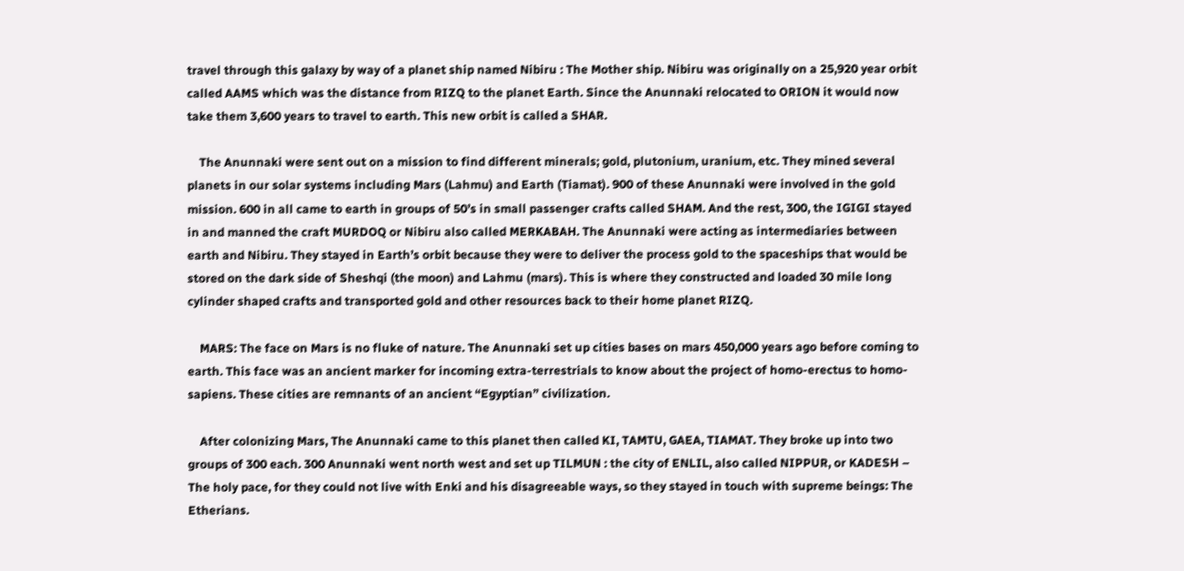travel through this galaxy by way of a planet ship named Nibiru : The Mother ship. Nibiru was originally on a 25,920 year orbit called AAMS which was the distance from RIZQ to the planet Earth. Since the Anunnaki relocated to ORION it would now take them 3,600 years to travel to earth. This new orbit is called a SHAR.

    The Anunnaki were sent out on a mission to find different minerals; gold, plutonium, uranium, etc. They mined several planets in our solar systems including Mars (Lahmu) and Earth (Tiamat). 900 of these Anunnaki were involved in the gold mission. 600 in all came to earth in groups of 50’s in small passenger crafts called SHAM. And the rest, 300, the IGIGI stayed in and manned the craft MURDOQ or Nibiru also called MERKABAH. The Anunnaki were acting as intermediaries between earth and Nibiru. They stayed in Earth’s orbit because they were to deliver the process gold to the spaceships that would be stored on the dark side of Sheshqi (the moon) and Lahmu (mars). This is where they constructed and loaded 30 mile long cylinder shaped crafts and transported gold and other resources back to their home planet RIZQ.

    MARS: The face on Mars is no fluke of nature. The Anunnaki set up cities bases on mars 450,000 years ago before coming to earth. This face was an ancient marker for incoming extra-terrestrials to know about the project of homo-erectus to homo-sapiens. These cities are remnants of an ancient “Egyptian” civilization.

    After colonizing Mars, The Anunnaki came to this planet then called KI, TAMTU, GAEA, TIAMAT. They broke up into two groups of 300 each. 300 Anunnaki went north west and set up TILMUN : the city of ENLIL, also called NIPPUR, or KADESH – The holy pace, for they could not live with Enki and his disagreeable ways, so they stayed in touch with supreme beings: The Etherians.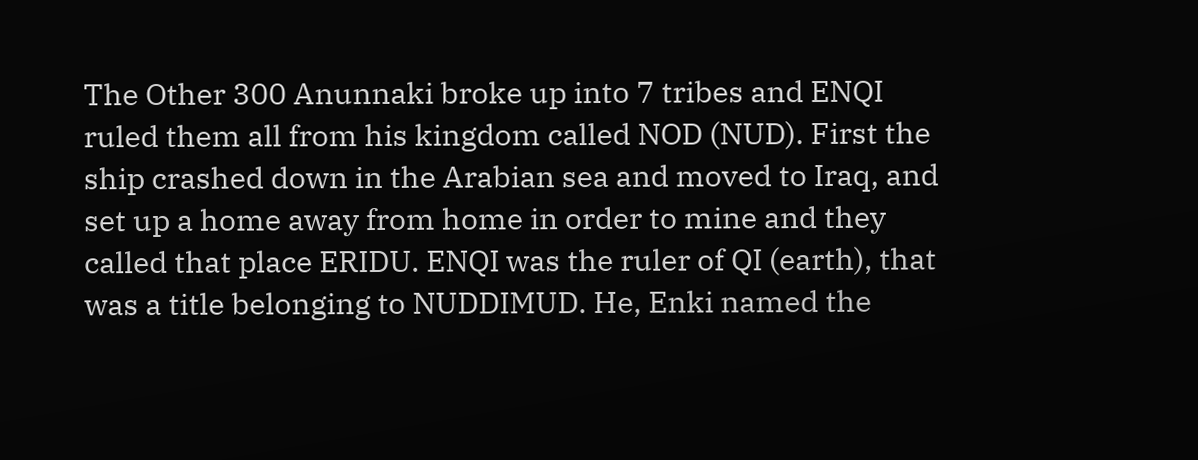The Other 300 Anunnaki broke up into 7 tribes and ENQI ruled them all from his kingdom called NOD (NUD). First the ship crashed down in the Arabian sea and moved to Iraq, and set up a home away from home in order to mine and they called that place ERIDU. ENQI was the ruler of QI (earth), that was a title belonging to NUDDIMUD. He, Enki named the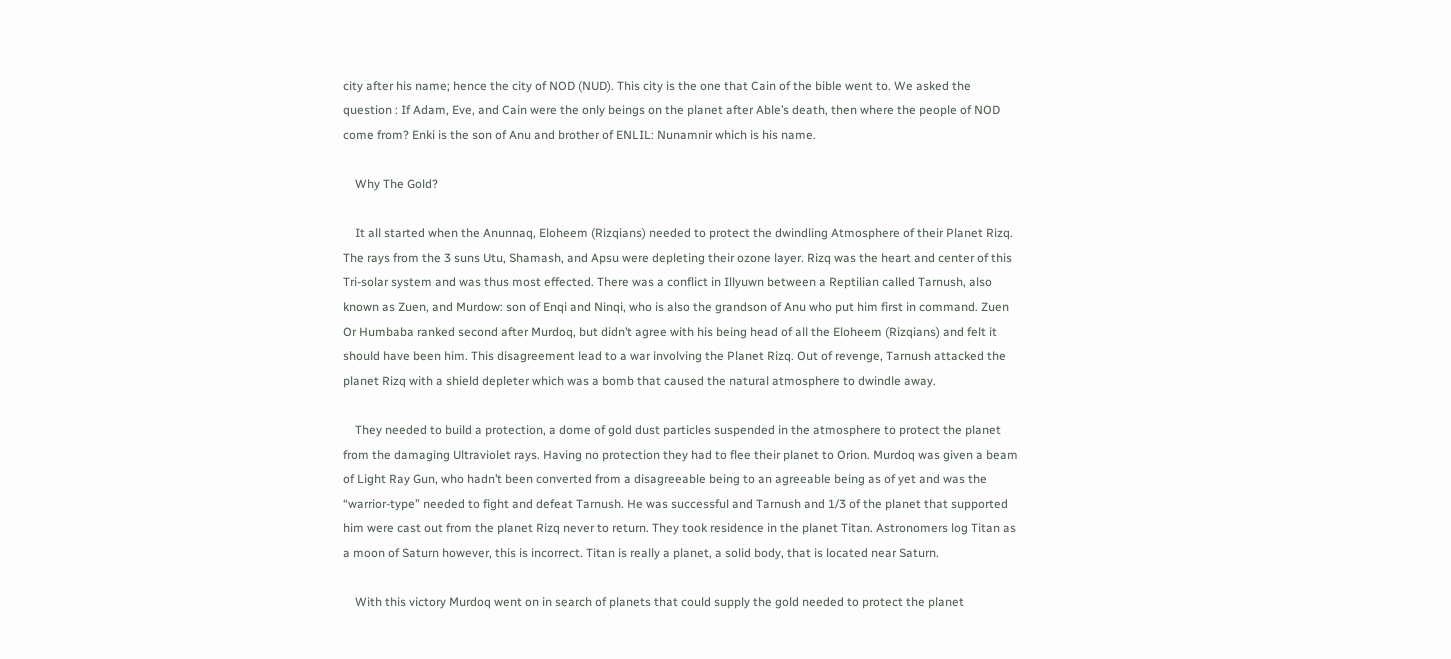city after his name; hence the city of NOD (NUD). This city is the one that Cain of the bible went to. We asked the question : If Adam, Eve, and Cain were the only beings on the planet after Able’s death, then where the people of NOD come from? Enki is the son of Anu and brother of ENLIL: Nunamnir which is his name.

    Why The Gold?

    It all started when the Anunnaq, Eloheem (Rizqians) needed to protect the dwindling Atmosphere of their Planet Rizq. The rays from the 3 suns Utu, Shamash, and Apsu were depleting their ozone layer. Rizq was the heart and center of this Tri-solar system and was thus most effected. There was a conflict in Illyuwn between a Reptilian called Tarnush, also known as Zuen, and Murdow: son of Enqi and Ninqi, who is also the grandson of Anu who put him first in command. Zuen Or Humbaba ranked second after Murdoq, but didn’t agree with his being head of all the Eloheem (Rizqians) and felt it should have been him. This disagreement lead to a war involving the Planet Rizq. Out of revenge, Tarnush attacked the planet Rizq with a shield depleter which was a bomb that caused the natural atmosphere to dwindle away.

    They needed to build a protection, a dome of gold dust particles suspended in the atmosphere to protect the planet from the damaging Ultraviolet rays. Having no protection they had to flee their planet to Orion. Murdoq was given a beam of Light Ray Gun, who hadn’t been converted from a disagreeable being to an agreeable being as of yet and was the “warrior-type” needed to fight and defeat Tarnush. He was successful and Tarnush and 1/3 of the planet that supported him were cast out from the planet Rizq never to return. They took residence in the planet Titan. Astronomers log Titan as a moon of Saturn however, this is incorrect. Titan is really a planet, a solid body, that is located near Saturn.

    With this victory Murdoq went on in search of planets that could supply the gold needed to protect the planet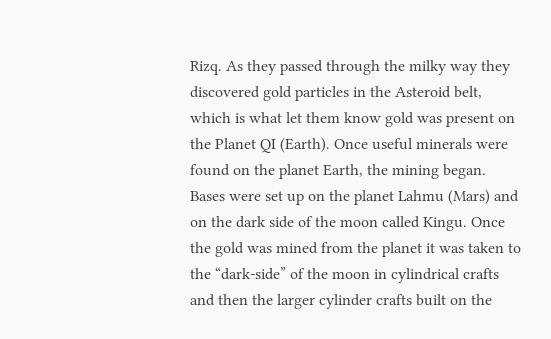Rizq. As they passed through the milky way they discovered gold particles in the Asteroid belt, which is what let them know gold was present on the Planet QI (Earth). Once useful minerals were found on the planet Earth, the mining began. Bases were set up on the planet Lahmu (Mars) and on the dark side of the moon called Kingu. Once the gold was mined from the planet it was taken to the “dark-side” of the moon in cylindrical crafts and then the larger cylinder crafts built on the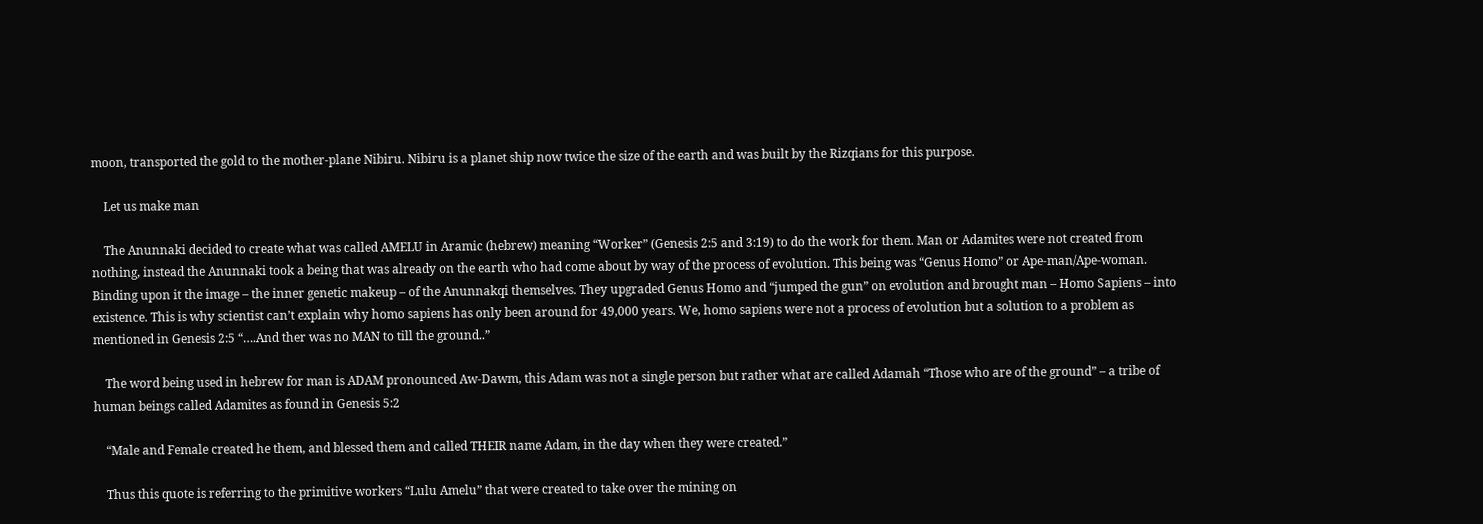moon, transported the gold to the mother-plane Nibiru. Nibiru is a planet ship now twice the size of the earth and was built by the Rizqians for this purpose.

    Let us make man

    The Anunnaki decided to create what was called AMELU in Aramic (hebrew) meaning “Worker” (Genesis 2:5 and 3:19) to do the work for them. Man or Adamites were not created from nothing, instead the Anunnaki took a being that was already on the earth who had come about by way of the process of evolution. This being was “Genus Homo” or Ape-man/Ape-woman. Binding upon it the image – the inner genetic makeup – of the Anunnakqi themselves. They upgraded Genus Homo and “jumped the gun” on evolution and brought man – Homo Sapiens – into existence. This is why scientist can’t explain why homo sapiens has only been around for 49,000 years. We, homo sapiens were not a process of evolution but a solution to a problem as mentioned in Genesis 2:5 “….And ther was no MAN to till the ground..”

    The word being used in hebrew for man is ADAM pronounced Aw-Dawm, this Adam was not a single person but rather what are called Adamah “Those who are of the ground” – a tribe of human beings called Adamites as found in Genesis 5:2

    “Male and Female created he them, and blessed them and called THEIR name Adam, in the day when they were created.”

    Thus this quote is referring to the primitive workers “Lulu Amelu” that were created to take over the mining on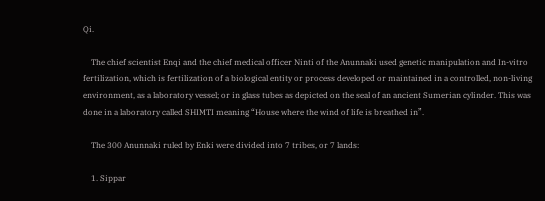Qi.

    The chief scientist Enqi and the chief medical officer Ninti of the Anunnaki used genetic manipulation and In-vitro fertilization, which is fertilization of a biological entity or process developed or maintained in a controlled, non-living environment, as a laboratory vessel; or in glass tubes as depicted on the seal of an ancient Sumerian cylinder. This was done in a laboratory called SHIMTI meaning “House where the wind of life is breathed in”.

    The 300 Anunnaki ruled by Enki were divided into 7 tribes, or 7 lands:

    1. Sippar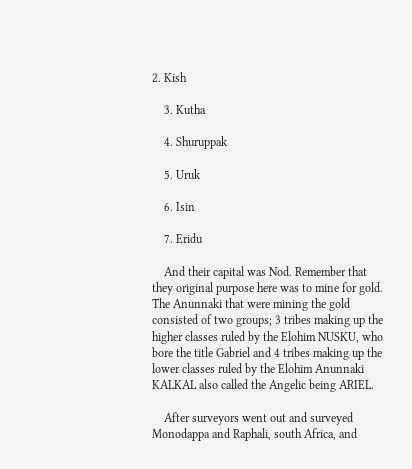2. Kish

    3. Kutha

    4. Shuruppak

    5. Uruk

    6. Isin

    7. Eridu

    And their capital was Nod. Remember that they original purpose here was to mine for gold. The Anunnaki that were mining the gold consisted of two groups; 3 tribes making up the higher classes ruled by the Elohim NUSKU, who bore the title Gabriel and 4 tribes making up the lower classes ruled by the Elohim Anunnaki KALKAL also called the Angelic being ARIEL.

    After surveyors went out and surveyed Monodappa and Raphali, south Africa, and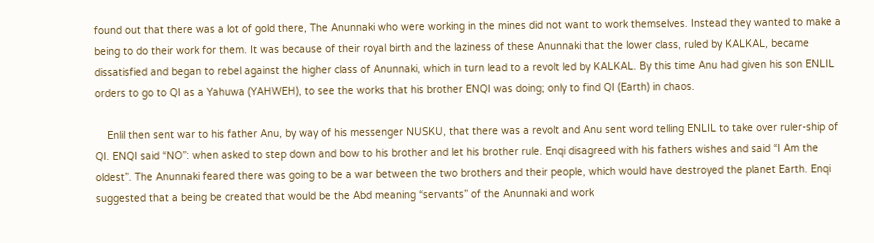found out that there was a lot of gold there, The Anunnaki who were working in the mines did not want to work themselves. Instead they wanted to make a being to do their work for them. It was because of their royal birth and the laziness of these Anunnaki that the lower class, ruled by KALKAL, became dissatisfied and began to rebel against the higher class of Anunnaki, which in turn lead to a revolt led by KALKAL. By this time Anu had given his son ENLIL orders to go to QI as a Yahuwa (YAHWEH), to see the works that his brother ENQI was doing; only to find QI (Earth) in chaos.

    Enlil then sent war to his father Anu, by way of his messenger NUSKU, that there was a revolt and Anu sent word telling ENLIL to take over ruler-ship of QI. ENQI said “NO”: when asked to step down and bow to his brother and let his brother rule. Enqi disagreed with his fathers wishes and said “I Am the oldest”. The Anunnaki feared there was going to be a war between the two brothers and their people, which would have destroyed the planet Earth. Enqi suggested that a being be created that would be the Abd meaning “servants” of the Anunnaki and work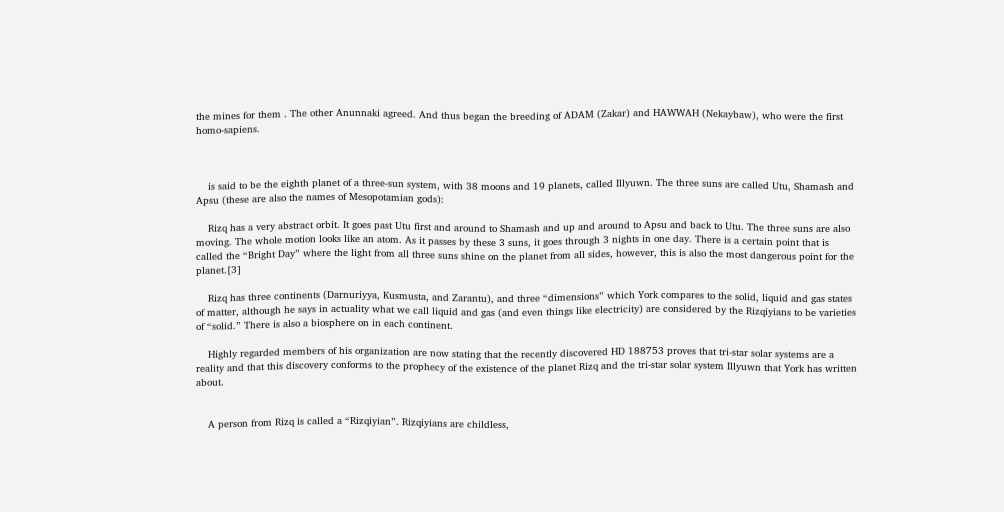the mines for them . The other Anunnaki agreed. And thus began the breeding of ADAM (Zakar) and HAWWAH (Nekaybaw), who were the first homo-sapiens.



    is said to be the eighth planet of a three-sun system, with 38 moons and 19 planets, called Illyuwn. The three suns are called Utu, Shamash and Apsu (these are also the names of Mesopotamian gods):

    Rizq has a very abstract orbit. It goes past Utu first and around to Shamash and up and around to Apsu and back to Utu. The three suns are also moving. The whole motion looks like an atom. As it passes by these 3 suns, it goes through 3 nights in one day. There is a certain point that is called the “Bright Day” where the light from all three suns shine on the planet from all sides, however, this is also the most dangerous point for the planet.[3]

    Rizq has three continents (Darnuriyya, Kusmusta, and Zarantu), and three “dimensions” which York compares to the solid, liquid and gas states of matter, although he says in actuality what we call liquid and gas (and even things like electricity) are considered by the Rizqiyians to be varieties of “solid.” There is also a biosphere on in each continent.

    Highly regarded members of his organization are now stating that the recently discovered HD 188753 proves that tri-star solar systems are a reality and that this discovery conforms to the prophecy of the existence of the planet Rizq and the tri-star solar system Illyuwn that York has written about.


    A person from Rizq is called a “Rizqiyian”. Rizqiyians are childless,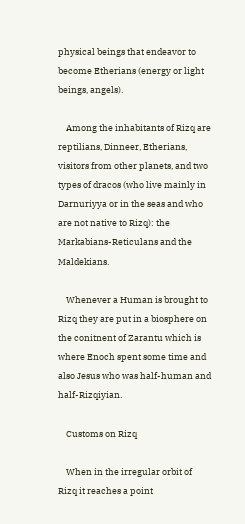physical beings that endeavor to become Etherians (energy or light beings, angels).

    Among the inhabitants of Rizq are reptilians, Dinneer, Etherians, visitors from other planets, and two types of dracos (who live mainly in Darnuriyya or in the seas and who are not native to Rizq): the Markabians-Reticulans and the Maldekians.

    Whenever a Human is brought to Rizq they are put in a biosphere on the conitnent of Zarantu which is where Enoch spent some time and also Jesus who was half-human and half-Rizqiyian.

    Customs on Rizq

    When in the irregular orbit of Rizq it reaches a point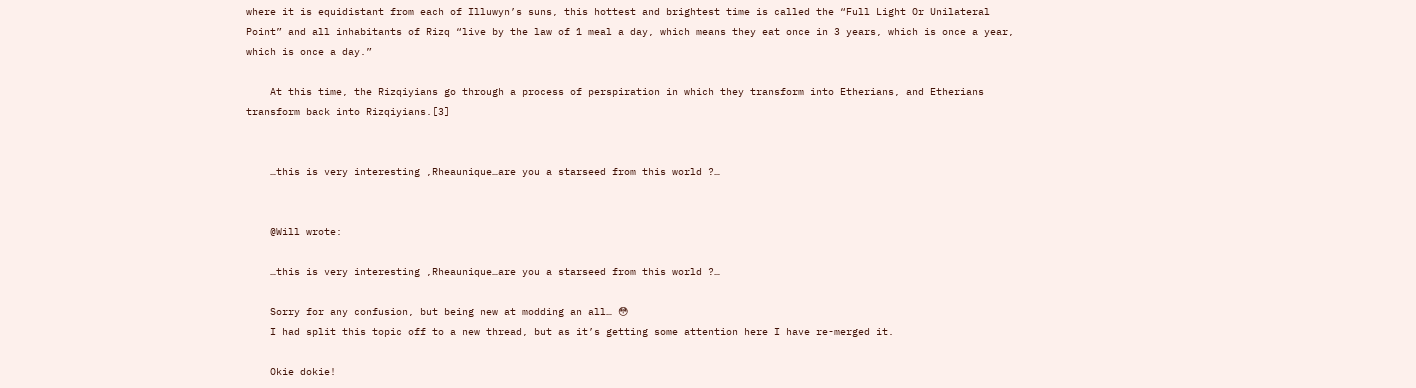where it is equidistant from each of Illuwyn’s suns, this hottest and brightest time is called the “Full Light Or Unilateral Point” and all inhabitants of Rizq “live by the law of 1 meal a day, which means they eat once in 3 years, which is once a year, which is once a day.”

    At this time, the Rizqiyians go through a process of perspiration in which they transform into Etherians, and Etherians transform back into Rizqiyians.[3]


    …this is very interesting ,Rheaunique…are you a starseed from this world ?…


    @Will wrote:

    …this is very interesting ,Rheaunique…are you a starseed from this world ?…

    Sorry for any confusion, but being new at modding an all… 😳
    I had split this topic off to a new thread, but as it’s getting some attention here I have re-merged it.

    Okie dokie!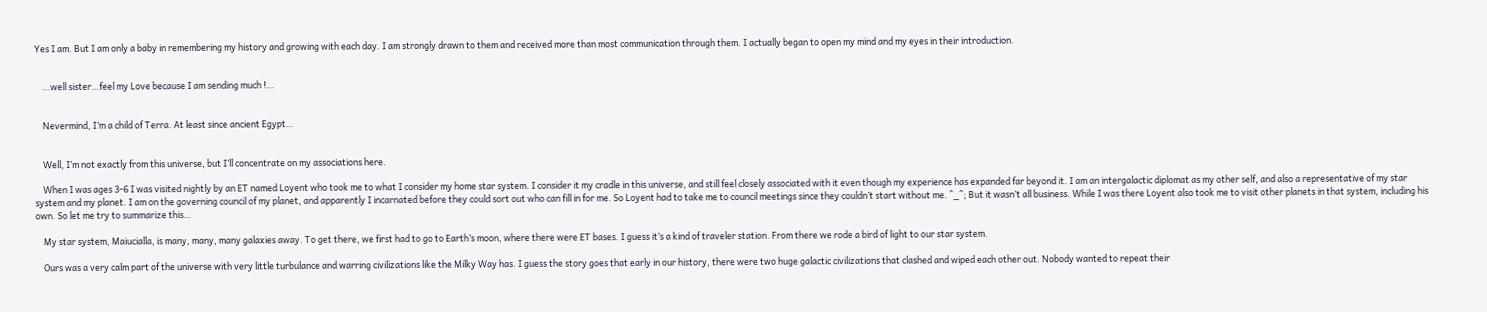Yes I am. But I am only a baby in remembering my history and growing with each day. I am strongly drawn to them and received more than most communication through them. I actually began to open my mind and my eyes in their introduction.


    …well sister…feel my Love because I am sending much !…


    Nevermind, I’m a child of Terra. At least since ancient Egypt…


    Well, I’m not exactly from this universe, but I’ll concentrate on my associations here.

    When I was ages 3-6 I was visited nightly by an ET named Loyent who took me to what I consider my home star system. I consider it my cradle in this universe, and still feel closely associated with it even though my experience has expanded far beyond it. I am an intergalactic diplomat as my other self, and also a representative of my star system and my planet. I am on the governing council of my planet, and apparently I incarnated before they could sort out who can fill in for me. So Loyent had to take me to council meetings since they couldn’t start without me. ^_^; But it wasn’t all business. While I was there Loyent also took me to visit other planets in that system, including his own. So let me try to summarize this…

    My star system, Maiucialla, is many, many, many galaxies away. To get there, we first had to go to Earth’s moon, where there were ET bases. I guess it’s a kind of traveler station. From there we rode a bird of light to our star system.

    Ours was a very calm part of the universe with very little turbulance and warring civilizations like the Milky Way has. I guess the story goes that early in our history, there were two huge galactic civilizations that clashed and wiped each other out. Nobody wanted to repeat their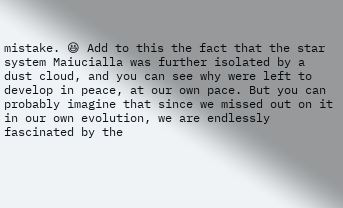mistake. 😆 Add to this the fact that the star system Maiucialla was further isolated by a dust cloud, and you can see why were left to develop in peace, at our own pace. But you can probably imagine that since we missed out on it in our own evolution, we are endlessly fascinated by the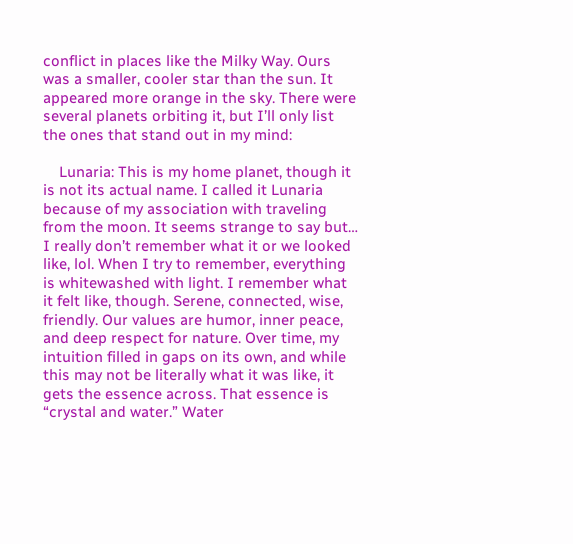conflict in places like the Milky Way. Ours was a smaller, cooler star than the sun. It appeared more orange in the sky. There were several planets orbiting it, but I’ll only list the ones that stand out in my mind:

    Lunaria: This is my home planet, though it is not its actual name. I called it Lunaria because of my association with traveling from the moon. It seems strange to say but… I really don’t remember what it or we looked like, lol. When I try to remember, everything is whitewashed with light. I remember what it felt like, though. Serene, connected, wise, friendly. Our values are humor, inner peace, and deep respect for nature. Over time, my intuition filled in gaps on its own, and while this may not be literally what it was like, it gets the essence across. That essence is “crystal and water.” Water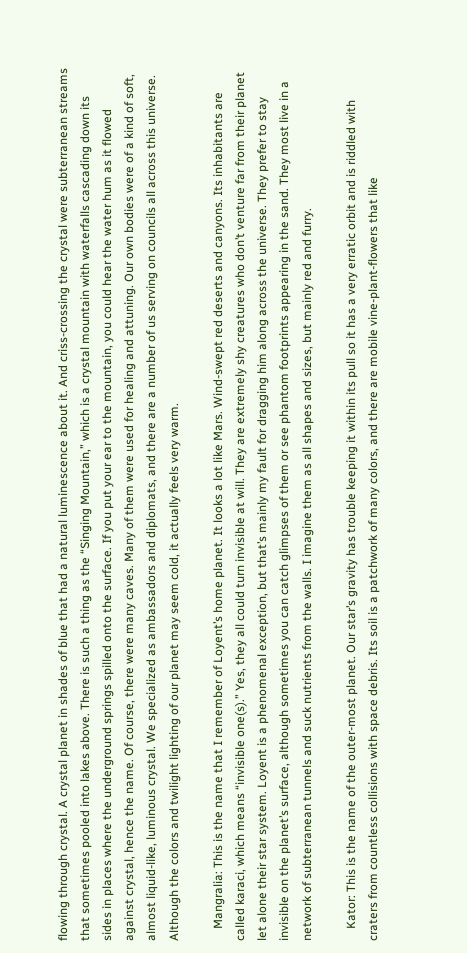flowing through crystal. A crystal planet in shades of blue that had a natural luminescence about it. And criss-crossing the crystal were subterranean streams that sometimes pooled into lakes above. There is such a thing as the “Singing Mountain,” which is a crystal mountain with waterfalls cascading down its sides in places where the underground springs spilled onto the surface. If you put your ear to the mountain, you could hear the water hum as it flowed against crystal, hence the name. Of course, there were many caves. Many of them were used for healing and attuning. Our own bodies were of a kind of soft, almost liquid-like, luminous crystal. We specialized as ambassadors and diplomats, and there are a number of us serving on councils all across this universe. Although the colors and twilight lighting of our planet may seem cold, it actually feels very warm.

    Mangralia: This is the name that I remember of Loyent’s home planet. It looks a lot like Mars. Wind-swept red deserts and canyons. Its inhabitants are called karaci, which means “invisible one(s).” Yes, they all could turn invisible at will. They are extremely shy creatures who don’t venture far from their planet let alone their star system. Loyent is a phenomenal exception, but that’s mainly my fault for dragging him along across the universe. They prefer to stay invisible on the planet’s surface, although sometimes you can catch glimpses of them or see phantom footprints appearing in the sand. They most live in a network of subterranean tunnels and suck nutrients from the walls. I imagine them as all shapes and sizes, but mainly red and furry.

    Kator: This is the name of the outer-most planet. Our star’s gravity has trouble keeping it within its pull so it has a very erratic orbit and is riddled with craters from countless collisions with space debris. Its soil is a patchwork of many colors, and there are mobile vine-plant-flowers that like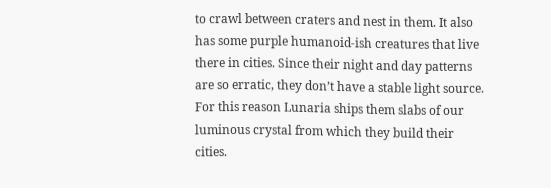to crawl between craters and nest in them. It also has some purple humanoid-ish creatures that live there in cities. Since their night and day patterns are so erratic, they don’t have a stable light source. For this reason Lunaria ships them slabs of our luminous crystal from which they build their cities.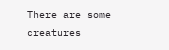There are some creatures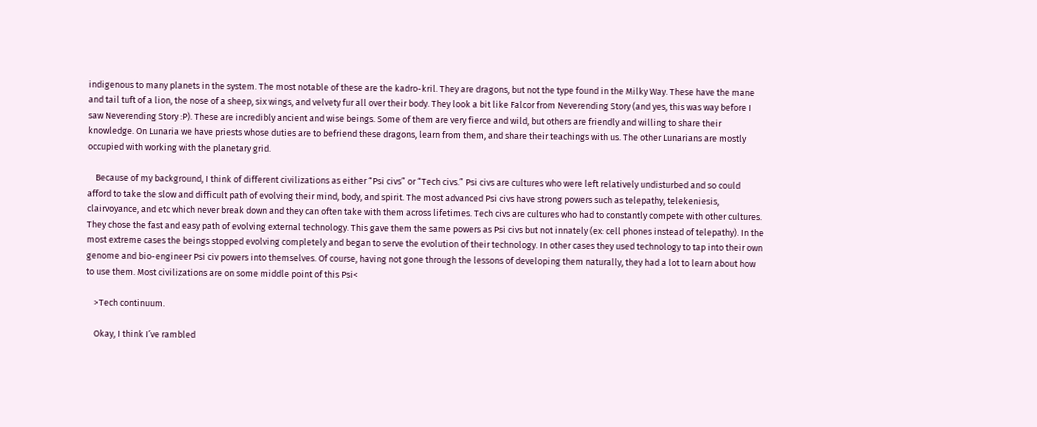indigenous to many planets in the system. The most notable of these are the kadro-kril. They are dragons, but not the type found in the Milky Way. These have the mane and tail tuft of a lion, the nose of a sheep, six wings, and velvety fur all over their body. They look a bit like Falcor from Neverending Story (and yes, this was way before I saw Neverending Story :P). These are incredibly ancient and wise beings. Some of them are very fierce and wild, but others are friendly and willing to share their knowledge. On Lunaria we have priests whose duties are to befriend these dragons, learn from them, and share their teachings with us. The other Lunarians are mostly occupied with working with the planetary grid.

    Because of my background, I think of different civilizations as either “Psi civs” or “Tech civs.” Psi civs are cultures who were left relatively undisturbed and so could afford to take the slow and difficult path of evolving their mind, body, and spirit. The most advanced Psi civs have strong powers such as telepathy, telekeniesis, clairvoyance, and etc which never break down and they can often take with them across lifetimes. Tech civs are cultures who had to constantly compete with other cultures. They chose the fast and easy path of evolving external technology. This gave them the same powers as Psi civs but not innately (ex: cell phones instead of telepathy). In the most extreme cases the beings stopped evolving completely and began to serve the evolution of their technology. In other cases they used technology to tap into their own genome and bio-engineer Psi civ powers into themselves. Of course, having not gone through the lessons of developing them naturally, they had a lot to learn about how to use them. Most civilizations are on some middle point of this Psi<

    >Tech continuum.

    Okay, I think I’ve rambled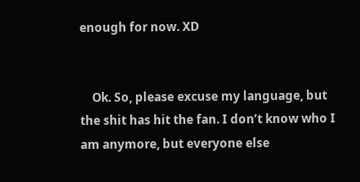enough for now. XD


    Ok. So, please excuse my language, but the shit has hit the fan. I don’t know who I am anymore, but everyone else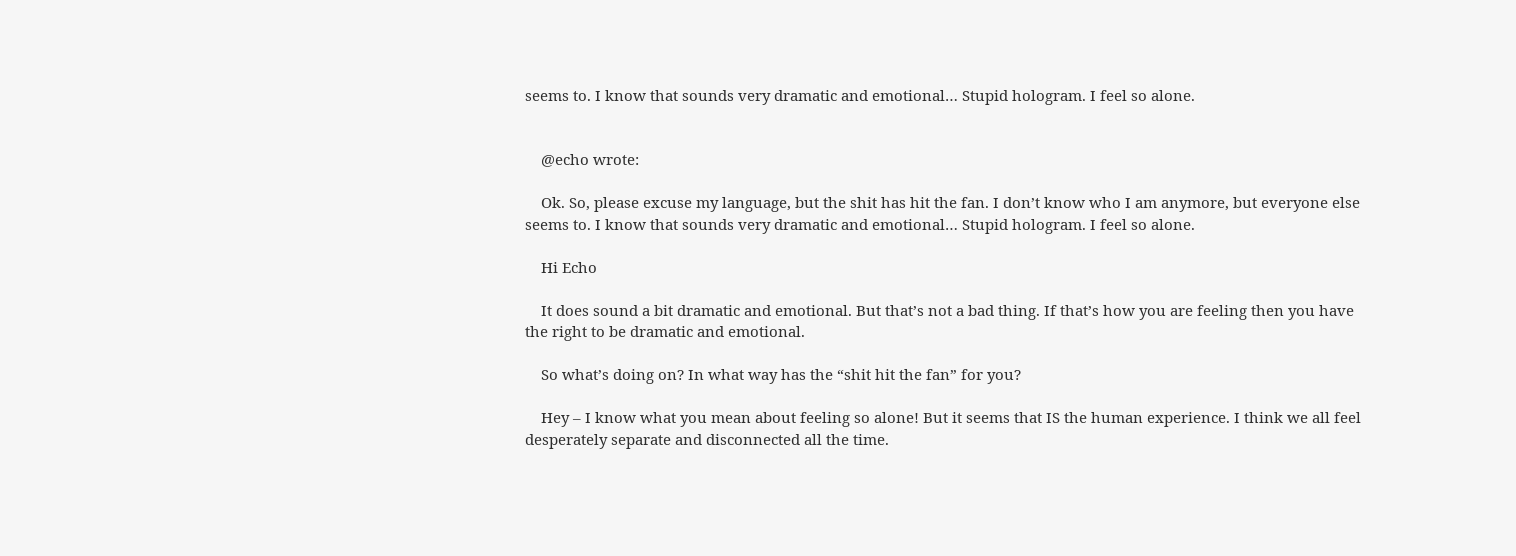seems to. I know that sounds very dramatic and emotional… Stupid hologram. I feel so alone.


    @echo wrote:

    Ok. So, please excuse my language, but the shit has hit the fan. I don’t know who I am anymore, but everyone else seems to. I know that sounds very dramatic and emotional… Stupid hologram. I feel so alone.

    Hi Echo

    It does sound a bit dramatic and emotional. But that’s not a bad thing. If that’s how you are feeling then you have the right to be dramatic and emotional.

    So what’s doing on? In what way has the “shit hit the fan” for you?

    Hey – I know what you mean about feeling so alone! But it seems that IS the human experience. I think we all feel desperately separate and disconnected all the time.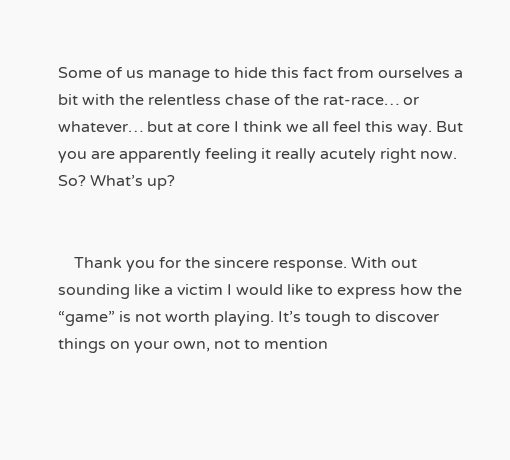Some of us manage to hide this fact from ourselves a bit with the relentless chase of the rat-race… or whatever… but at core I think we all feel this way. But you are apparently feeling it really acutely right now. So? What’s up?


    Thank you for the sincere response. With out sounding like a victim I would like to express how the “game” is not worth playing. It’s tough to discover things on your own, not to mention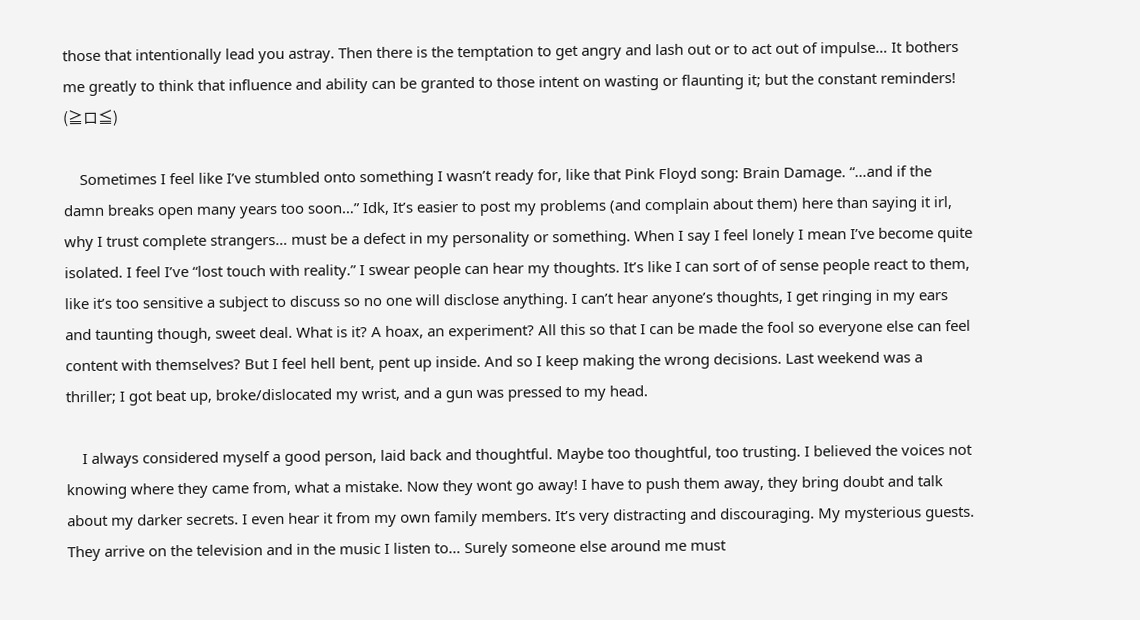those that intentionally lead you astray. Then there is the temptation to get angry and lash out or to act out of impulse… It bothers me greatly to think that influence and ability can be granted to those intent on wasting or flaunting it; but the constant reminders! (≧ロ≦)

    Sometimes I feel like I’ve stumbled onto something I wasn’t ready for, like that Pink Floyd song: Brain Damage. “…and if the damn breaks open many years too soon…” Idk, It’s easier to post my problems (and complain about them) here than saying it irl, why I trust complete strangers… must be a defect in my personality or something. When I say I feel lonely I mean I’ve become quite isolated. I feel I’ve “lost touch with reality.” I swear people can hear my thoughts. It’s like I can sort of of sense people react to them, like it’s too sensitive a subject to discuss so no one will disclose anything. I can’t hear anyone’s thoughts, I get ringing in my ears and taunting though, sweet deal. What is it? A hoax, an experiment? All this so that I can be made the fool so everyone else can feel content with themselves? But I feel hell bent, pent up inside. And so I keep making the wrong decisions. Last weekend was a thriller; I got beat up, broke/dislocated my wrist, and a gun was pressed to my head.

    I always considered myself a good person, laid back and thoughtful. Maybe too thoughtful, too trusting. I believed the voices not knowing where they came from, what a mistake. Now they wont go away! I have to push them away, they bring doubt and talk about my darker secrets. I even hear it from my own family members. It’s very distracting and discouraging. My mysterious guests. They arrive on the television and in the music I listen to… Surely someone else around me must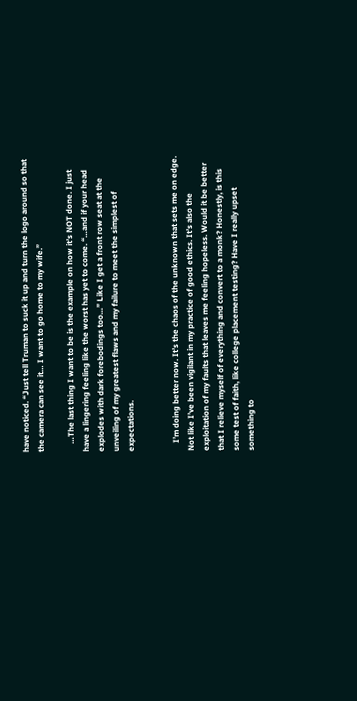have noticed. “Just tell Truman to suck it up and turn the logo around so that the camera can see it… I want to go home to my wife.”

    …The last thing I want to be is the example on how it’s NOT done. I just have a lingering feeling like the worst has yet to come. “…and if your head explodes with dark forebodings too…” Like I get a front row seat at the unveiling of my greatest flaws and my failure to meet the simplest of expectations.


    I’m doing better now. It’s the chaos of the unknown that sets me on edge. Not like I’ve been vigilant in my practice of good ethics. It’s also the exploitation of my faults that leaves me feeling hopeless. Would it be better that I relieve myself of everything and convert to a monk? Honestly, is this some test of faith, like college placement testing? Have I really upset something to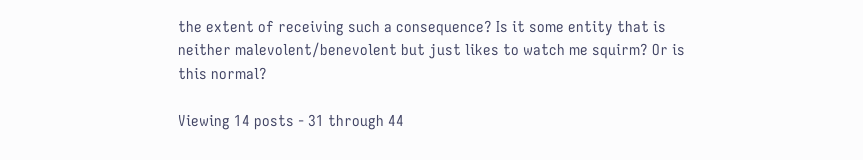the extent of receiving such a consequence? Is it some entity that is neither malevolent/benevolent but just likes to watch me squirm? Or is this normal?

Viewing 14 posts - 31 through 44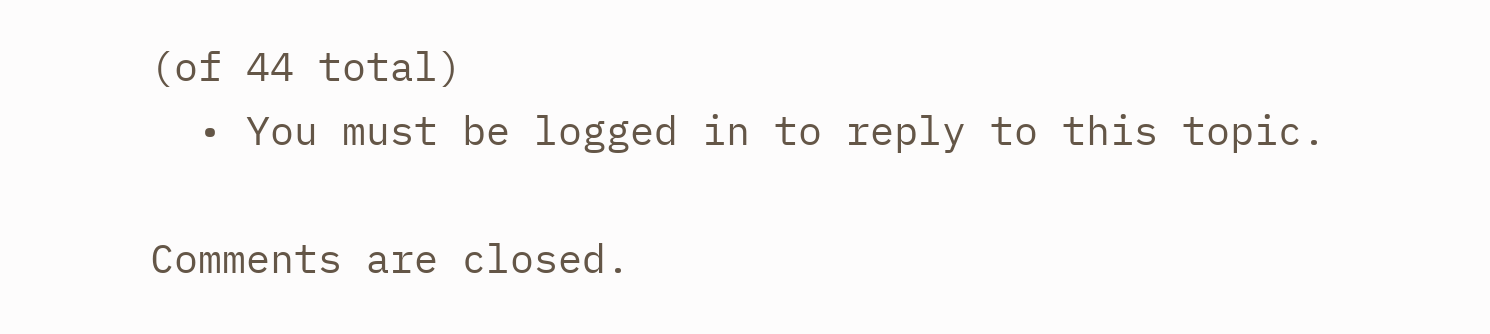(of 44 total)
  • You must be logged in to reply to this topic.

Comments are closed.